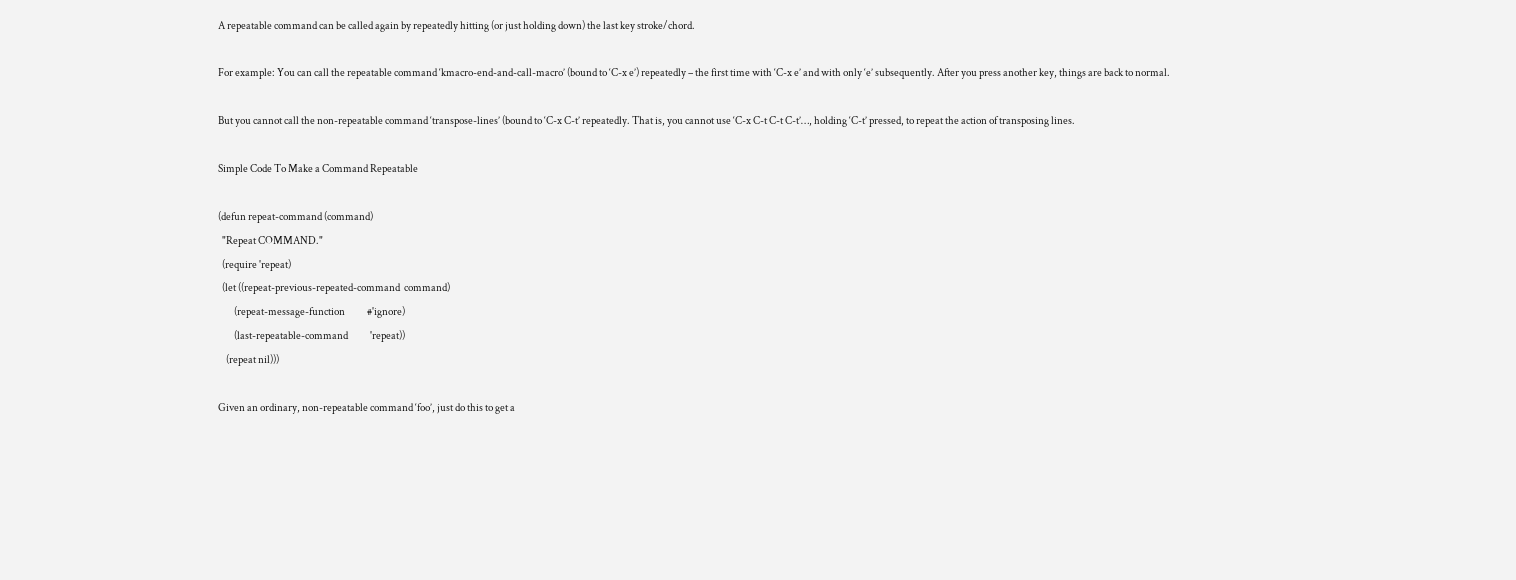A repeatable command can be called again by repeatedly hitting (or just holding down) the last key stroke/chord.

For example: You can call the repeatable command ‘kmacro-end-and-call-macro’ (bound to ‘C-x e’) repeatedly – the first time with ‘C-x e’ and with only ‘e’ subsequently. After you press another key, things are back to normal.

But you cannot call the non-repeatable command ‘transpose-lines’ (bound to ‘C-x C-t’ repeatedly. That is, you cannot use ‘C-x C-t C-t C-t’…, holding ‘C-t’ pressed, to repeat the action of transposing lines.

Simple Code To Make a Command Repeatable

(defun repeat-command (command)
  "Repeat COMMAND."
  (require 'repeat)
  (let ((repeat-previous-repeated-command  command)
        (repeat-message-function           #'ignore)
        (last-repeatable-command           'repeat))
    (repeat nil)))

Given an ordinary, non-repeatable command ‘foo’, just do this to get a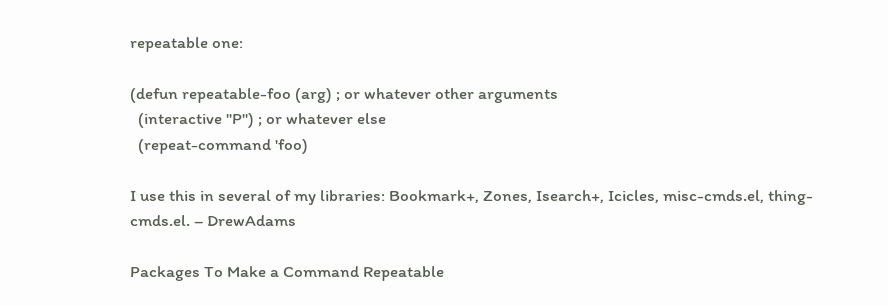repeatable one:

(defun repeatable-foo (arg) ; or whatever other arguments
  (interactive "P") ; or whatever else
  (repeat-command 'foo)

I use this in several of my libraries: Bookmark+, Zones, Isearch+, Icicles, misc-cmds.el, thing-cmds.el. – DrewAdams

Packages To Make a Command Repeatable